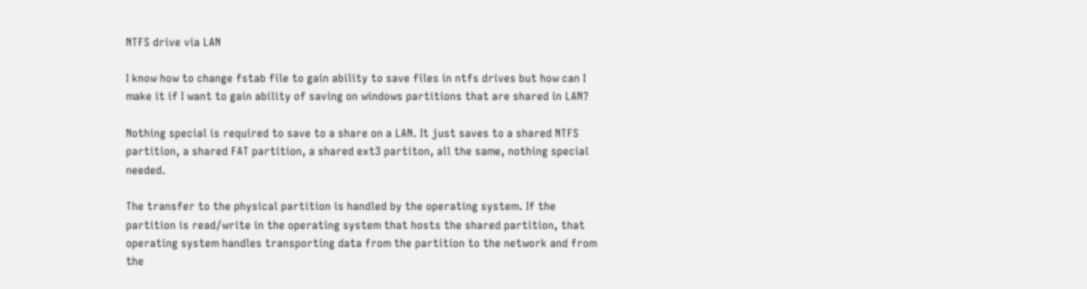NTFS drive via LAN

I know how to change fstab file to gain ability to save files in ntfs drives but how can I make it if I want to gain ability of saving on windows partitions that are shared in LAN?

Nothing special is required to save to a share on a LAN. It just saves to a shared NTFS partition, a shared FAT partition, a shared ext3 partiton, all the same, nothing special needed.

The transfer to the physical partition is handled by the operating system. If the partition is read/write in the operating system that hosts the shared partition, that operating system handles transporting data from the partition to the network and from the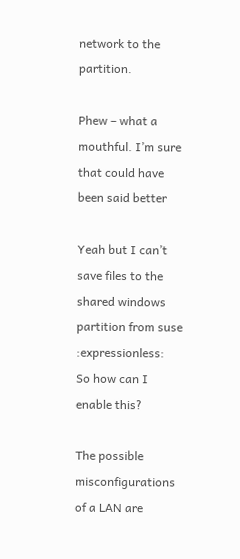network to the partition.

Phew – what a mouthful. I’m sure that could have been said better

Yeah but I can’t save files to the shared windows partition from suse :expressionless:
So how can I enable this?

The possible misconfigurations of a LAN are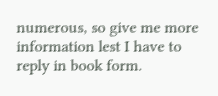numerous, so give me more information lest I have to reply in book form.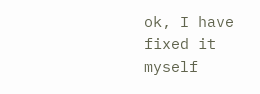ok, I have fixed it myself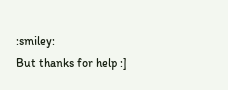:smiley:
But thanks for help :]